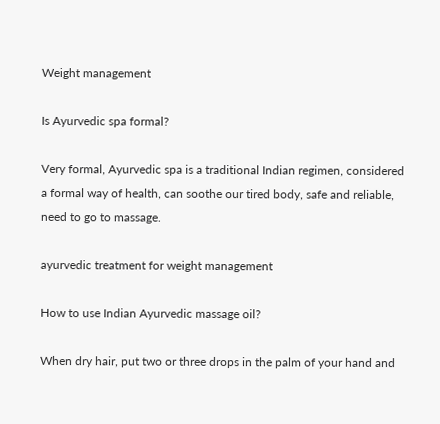Weight management

Is Ayurvedic spa formal?

Very formal, Ayurvedic spa is a traditional Indian regimen, considered a formal way of health, can soothe our tired body, safe and reliable, need to go to massage.

ayurvedic treatment for weight management

How to use Indian Ayurvedic massage oil?

When dry hair, put two or three drops in the palm of your hand and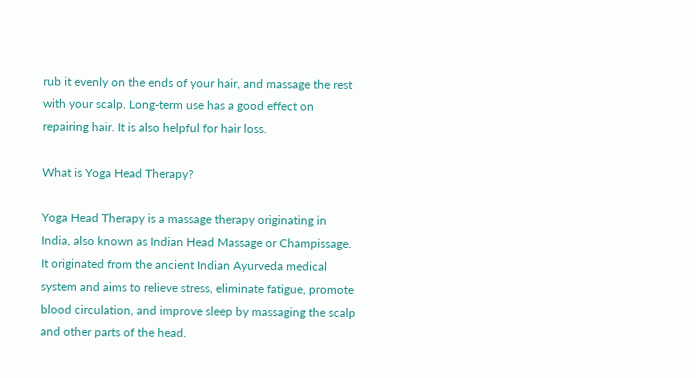rub it evenly on the ends of your hair, and massage the rest with your scalp. Long-term use has a good effect on repairing hair. It is also helpful for hair loss.

What is Yoga Head Therapy?

Yoga Head Therapy is a massage therapy originating in India, also known as Indian Head Massage or Champissage. It originated from the ancient Indian Ayurveda medical system and aims to relieve stress, eliminate fatigue, promote blood circulation, and improve sleep by massaging the scalp and other parts of the head.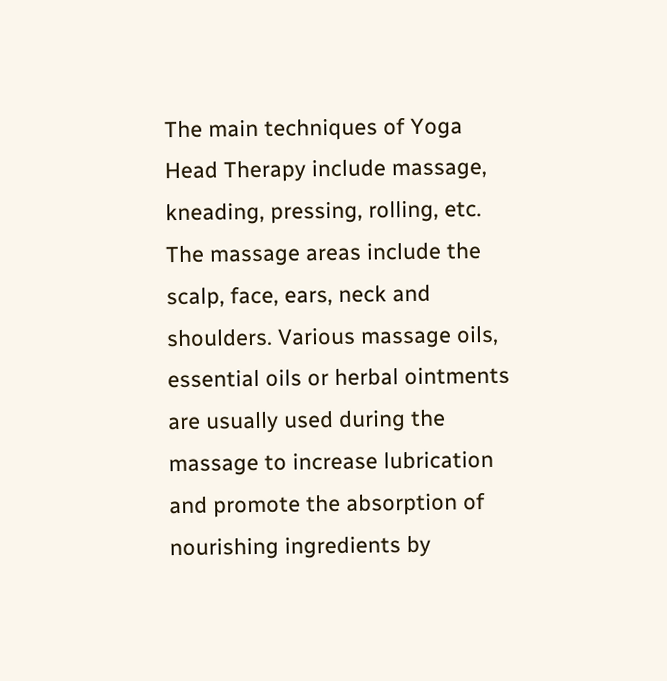The main techniques of Yoga Head Therapy include massage, kneading, pressing, rolling, etc. The massage areas include the scalp, face, ears, neck and shoulders. Various massage oils, essential oils or herbal ointments are usually used during the massage to increase lubrication and promote the absorption of nourishing ingredients by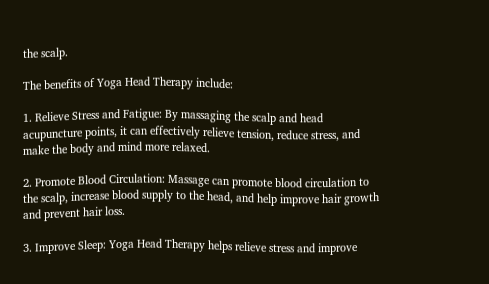the scalp.

The benefits of Yoga Head Therapy include:

1. Relieve Stress and Fatigue: By massaging the scalp and head acupuncture points, it can effectively relieve tension, reduce stress, and make the body and mind more relaxed.

2. Promote Blood Circulation: Massage can promote blood circulation to the scalp, increase blood supply to the head, and help improve hair growth and prevent hair loss.

3. Improve Sleep: Yoga Head Therapy helps relieve stress and improve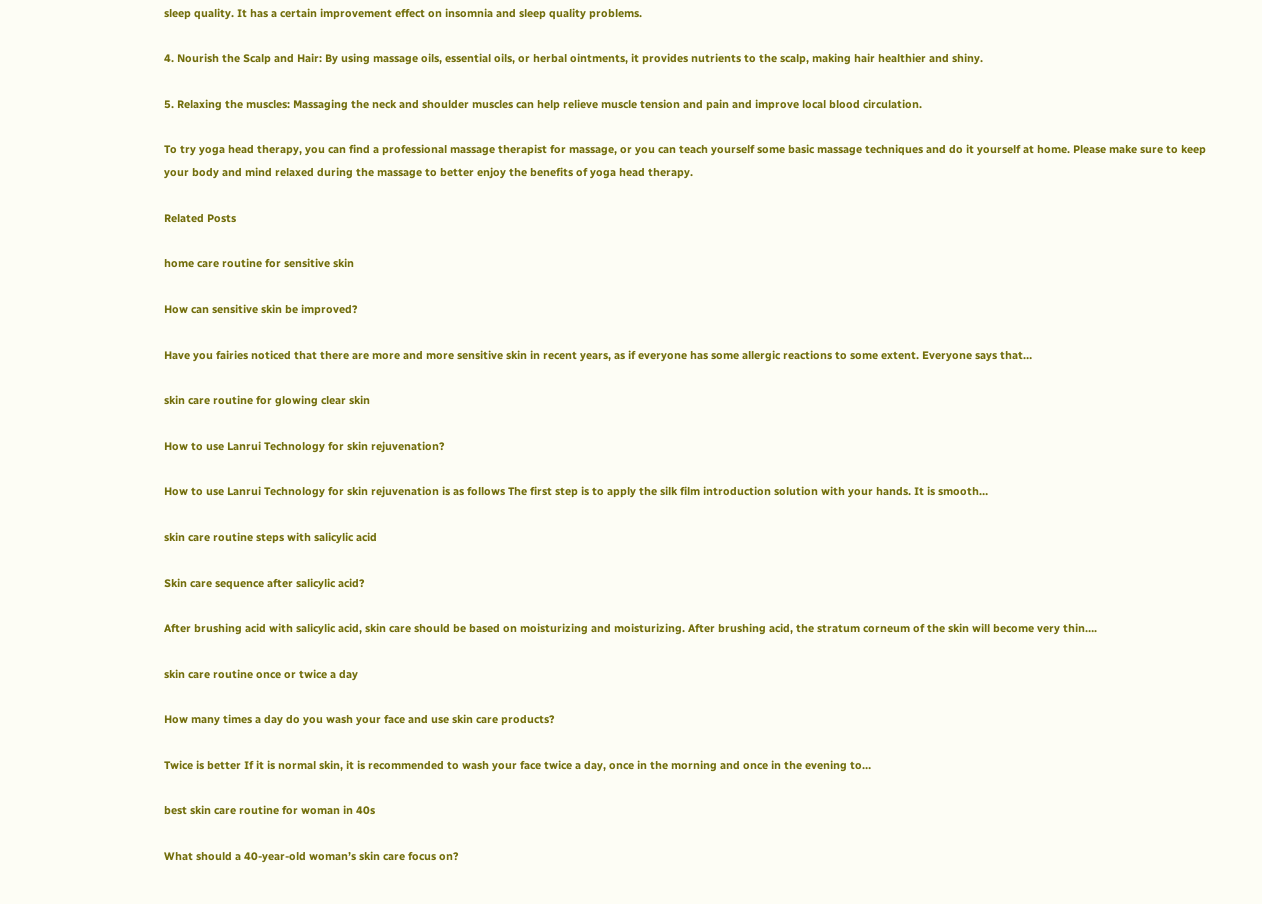sleep quality. It has a certain improvement effect on insomnia and sleep quality problems.

4. Nourish the Scalp and Hair: By using massage oils, essential oils, or herbal ointments, it provides nutrients to the scalp, making hair healthier and shiny.

5. Relaxing the muscles: Massaging the neck and shoulder muscles can help relieve muscle tension and pain and improve local blood circulation.

To try yoga head therapy, you can find a professional massage therapist for massage, or you can teach yourself some basic massage techniques and do it yourself at home. Please make sure to keep your body and mind relaxed during the massage to better enjoy the benefits of yoga head therapy.

Related Posts

home care routine for sensitive skin

How can sensitive skin be improved?

Have you fairies noticed that there are more and more sensitive skin in recent years, as if everyone has some allergic reactions to some extent. Everyone says that…

skin care routine for glowing clear skin

How to use Lanrui Technology for skin rejuvenation?

How to use Lanrui Technology for skin rejuvenation is as follows The first step is to apply the silk film introduction solution with your hands. It is smooth…

skin care routine steps with salicylic acid

Skin care sequence after salicylic acid?

After brushing acid with salicylic acid, skin care should be based on moisturizing and moisturizing. After brushing acid, the stratum corneum of the skin will become very thin….

skin care routine once or twice a day

How many times a day do you wash your face and use skin care products?

Twice is better If it is normal skin, it is recommended to wash your face twice a day, once in the morning and once in the evening to…

best skin care routine for woman in 40s

What should a 40-year-old woman’s skin care focus on?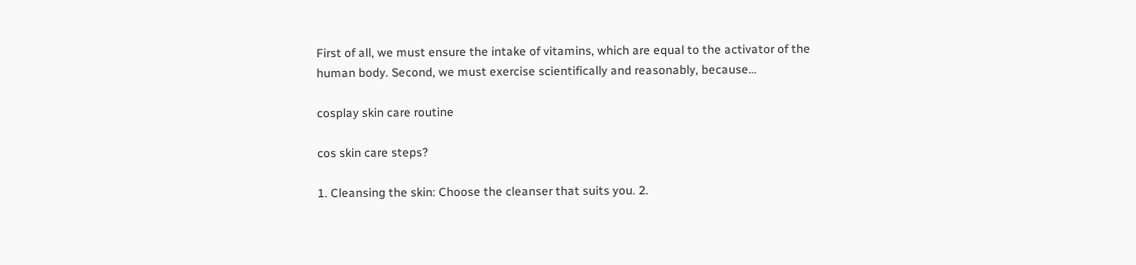First of all, we must ensure the intake of vitamins, which are equal to the activator of the human body. Second, we must exercise scientifically and reasonably, because…

cosplay skin care routine

cos skin care steps?

1. Cleansing the skin: Choose the cleanser that suits you. 2.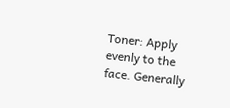Toner: Apply evenly to the face. Generally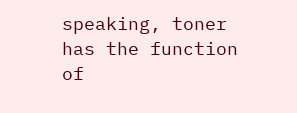speaking, toner has the function of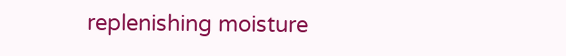replenishing moisture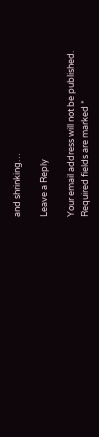and shrinking…

Leave a Reply

Your email address will not be published. Required fields are marked *